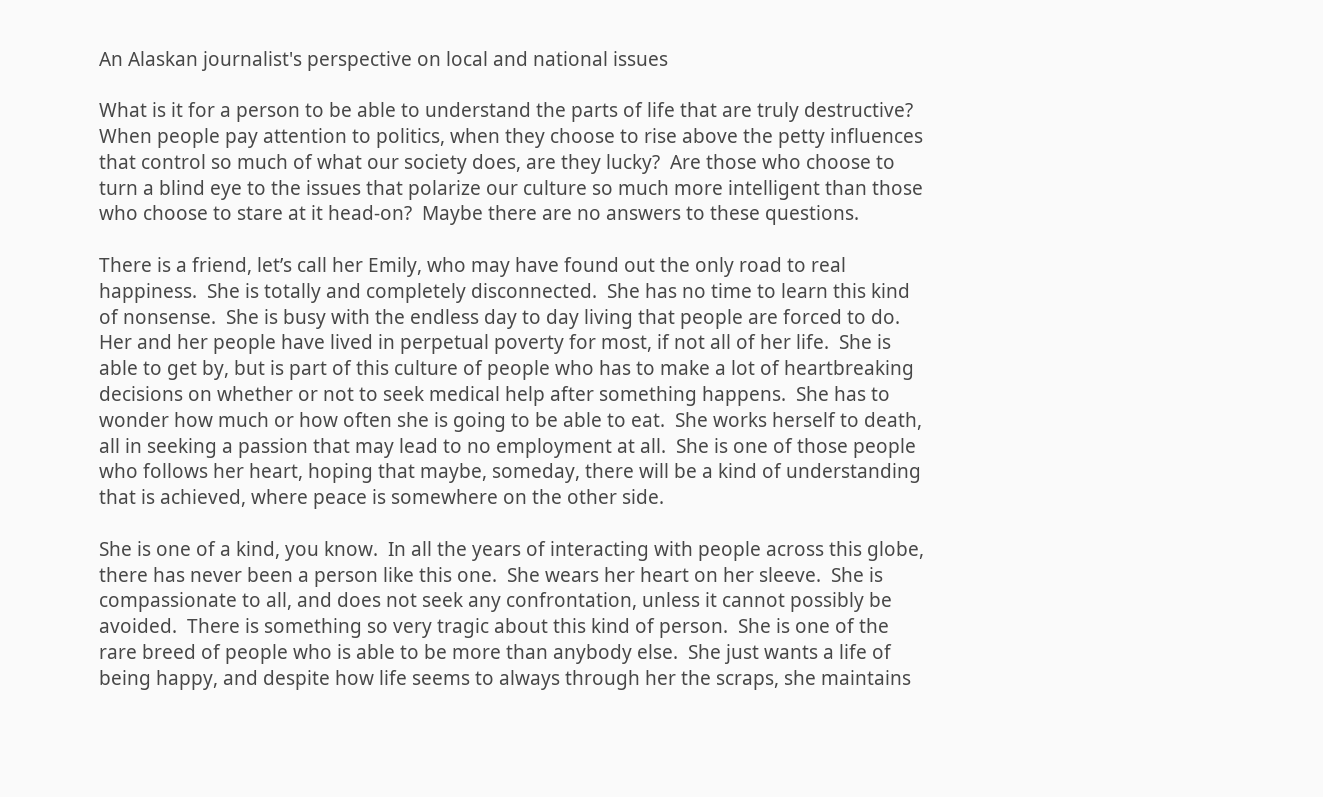An Alaskan journalist's perspective on local and national issues

What is it for a person to be able to understand the parts of life that are truly destructive?  When people pay attention to politics, when they choose to rise above the petty influences that control so much of what our society does, are they lucky?  Are those who choose to turn a blind eye to the issues that polarize our culture so much more intelligent than those who choose to stare at it head-on?  Maybe there are no answers to these questions.

There is a friend, let’s call her Emily, who may have found out the only road to real happiness.  She is totally and completely disconnected.  She has no time to learn this kind of nonsense.  She is busy with the endless day to day living that people are forced to do.  Her and her people have lived in perpetual poverty for most, if not all of her life.  She is able to get by, but is part of this culture of people who has to make a lot of heartbreaking decisions on whether or not to seek medical help after something happens.  She has to wonder how much or how often she is going to be able to eat.  She works herself to death, all in seeking a passion that may lead to no employment at all.  She is one of those people who follows her heart, hoping that maybe, someday, there will be a kind of understanding that is achieved, where peace is somewhere on the other side.

She is one of a kind, you know.  In all the years of interacting with people across this globe, there has never been a person like this one.  She wears her heart on her sleeve.  She is compassionate to all, and does not seek any confrontation, unless it cannot possibly be avoided.  There is something so very tragic about this kind of person.  She is one of the rare breed of people who is able to be more than anybody else.  She just wants a life of being happy, and despite how life seems to always through her the scraps, she maintains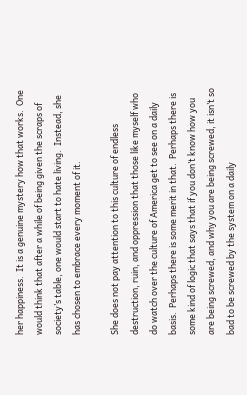her happiness.  It is a genuine mystery how that works.  One would think that after a while of being given the scraps of society’s table, one would start to hate living.  Instead, she has chosen to embrace every moment of it.

She does not pay attention to this culture of endless destruction, ruin, and oppression that those like myself who do watch over the culture of America get to see on a daily basis.  Perhaps there is some merit in that.  Perhaps there is some kind of logic that says that if you don’t know how you are being screwed, and why you are being screwed, it isn’t so bad to be screwed by the system on a daily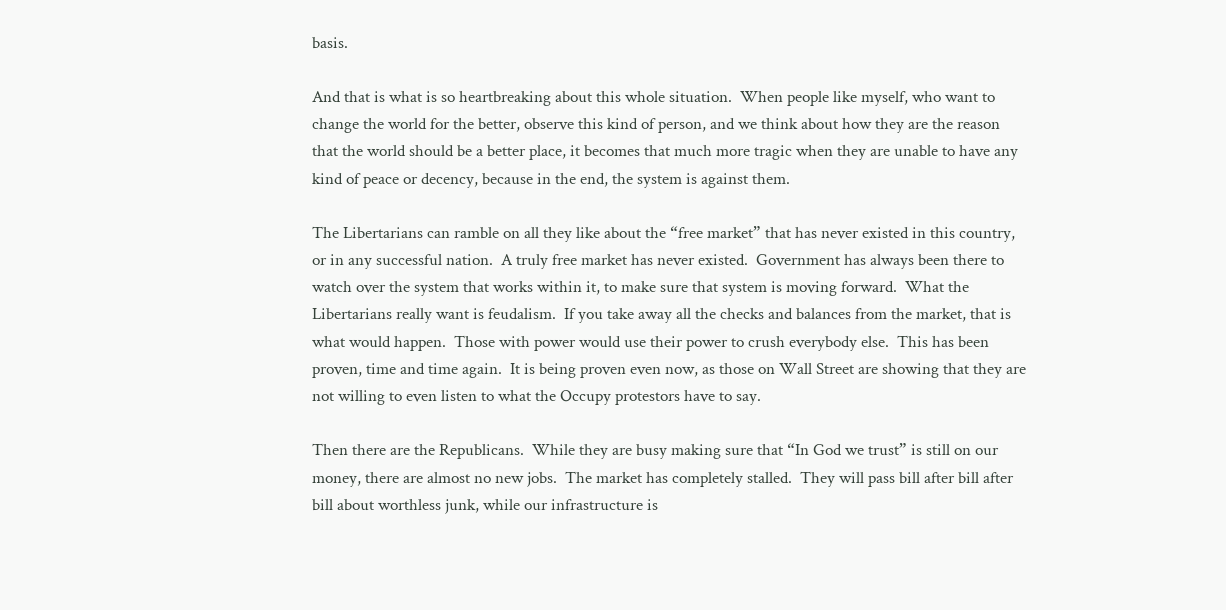basis.

And that is what is so heartbreaking about this whole situation.  When people like myself, who want to change the world for the better, observe this kind of person, and we think about how they are the reason that the world should be a better place, it becomes that much more tragic when they are unable to have any kind of peace or decency, because in the end, the system is against them.

The Libertarians can ramble on all they like about the “free market” that has never existed in this country, or in any successful nation.  A truly free market has never existed.  Government has always been there to watch over the system that works within it, to make sure that system is moving forward.  What the Libertarians really want is feudalism.  If you take away all the checks and balances from the market, that is what would happen.  Those with power would use their power to crush everybody else.  This has been proven, time and time again.  It is being proven even now, as those on Wall Street are showing that they are not willing to even listen to what the Occupy protestors have to say.

Then there are the Republicans.  While they are busy making sure that “In God we trust” is still on our money, there are almost no new jobs.  The market has completely stalled.  They will pass bill after bill after bill about worthless junk, while our infrastructure is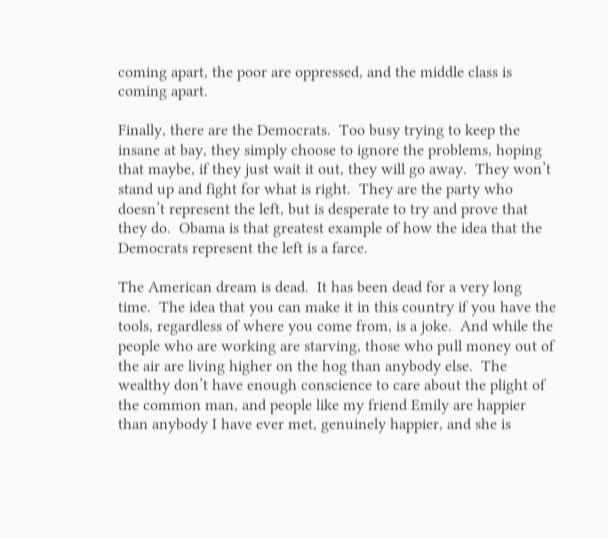coming apart, the poor are oppressed, and the middle class is coming apart.

Finally, there are the Democrats.  Too busy trying to keep the insane at bay, they simply choose to ignore the problems, hoping that maybe, if they just wait it out, they will go away.  They won’t stand up and fight for what is right.  They are the party who doesn’t represent the left, but is desperate to try and prove that they do.  Obama is that greatest example of how the idea that the Democrats represent the left is a farce.

The American dream is dead.  It has been dead for a very long time.  The idea that you can make it in this country if you have the tools, regardless of where you come from, is a joke.  And while the people who are working are starving, those who pull money out of the air are living higher on the hog than anybody else.  The wealthy don’t have enough conscience to care about the plight of the common man, and people like my friend Emily are happier than anybody I have ever met, genuinely happier, and she is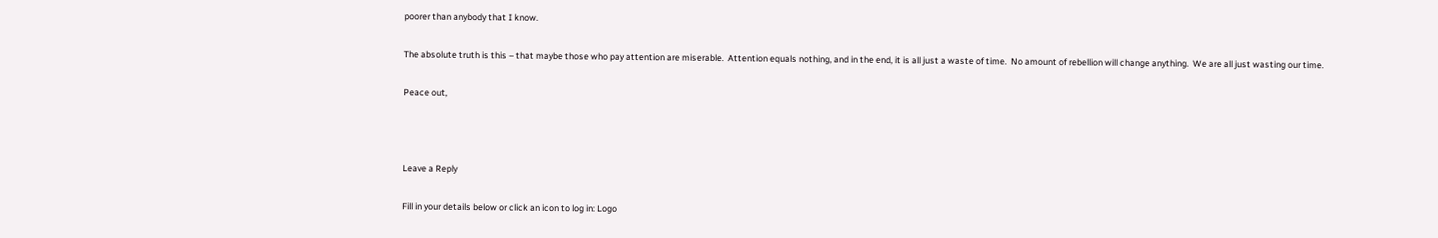poorer than anybody that I know.

The absolute truth is this – that maybe those who pay attention are miserable.  Attention equals nothing, and in the end, it is all just a waste of time.  No amount of rebellion will change anything.  We are all just wasting our time.

Peace out,



Leave a Reply

Fill in your details below or click an icon to log in: Logo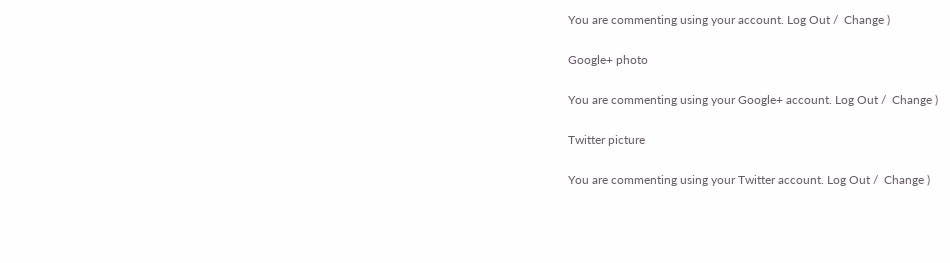You are commenting using your account. Log Out /  Change )

Google+ photo

You are commenting using your Google+ account. Log Out /  Change )

Twitter picture

You are commenting using your Twitter account. Log Out /  Change )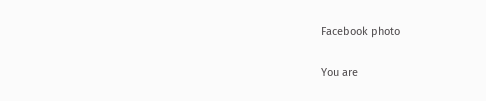Facebook photo

You are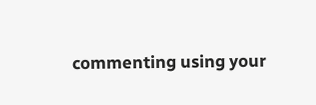commenting using your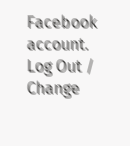Facebook account. Log Out /  Change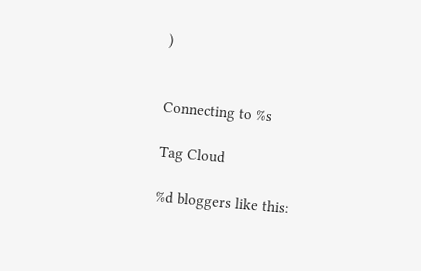)


Connecting to %s

Tag Cloud

%d bloggers like this: